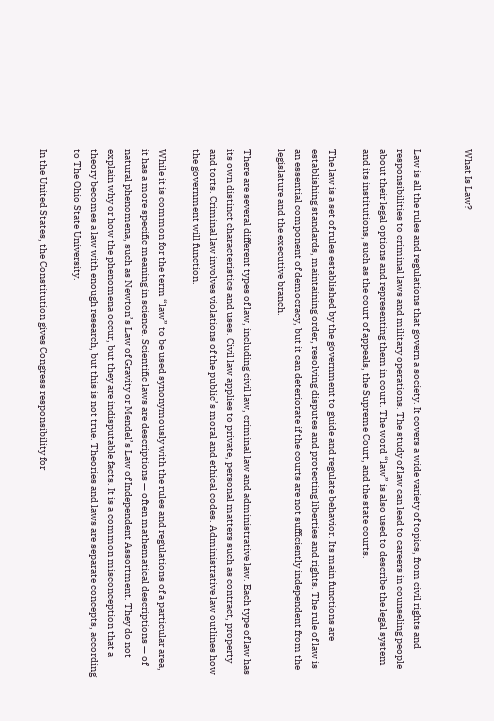What Is Law?


Law is all the rules and regulations that govern a society. It covers a wide variety of topics, from civil rights and responsibilities to criminal laws and military operations. The study of law can lead to careers in counseling people about their legal options and representing them in court. The word “law” is also used to describe the legal system and its institutions, such as the court of appeals, the Supreme Court, and the state courts.

The law is a set of rules established by the government to guide and regulate behavior. Its main functions are establishing standards, maintaining order, resolving disputes and protecting liberties and rights. The rule of law is an essential component of democracy, but it can deteriorate if the courts are not sufficiently independent from the legislature and the executive branch.

There are several different types of law, including civil law, criminal law and administrative law. Each type of law has its own distinct characteristics and uses. Civil law applies to private, personal matters such as contract, property and torts. Criminal law involves violations of the public’s moral and ethical codes. Administrative law outlines how the government will function.

While it is common for the term “law” to be used synonymously with the rules and regulations of a particular area, it has a more specific meaning in science. Scientific laws are descriptions — often mathematical descriptions — of natural phenomena, such as Newton’s Law of Gravity or Mendel’s Law of Independent Assortment. They do not explain why or how the phenomena occur, but they are indisputable facts. It is a common misconception that a theory becomes a law with enough research, but this is not true. Theories and laws are separate concepts, according to The Ohio State University.

In the United States, the Constitution gives Congress responsibility for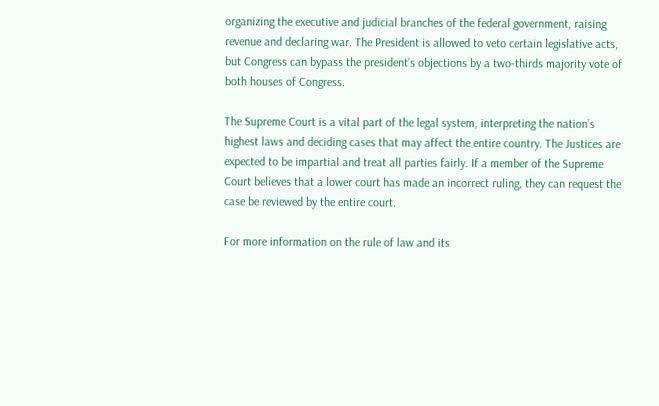organizing the executive and judicial branches of the federal government, raising revenue and declaring war. The President is allowed to veto certain legislative acts, but Congress can bypass the president’s objections by a two-thirds majority vote of both houses of Congress.

The Supreme Court is a vital part of the legal system, interpreting the nation’s highest laws and deciding cases that may affect the entire country. The Justices are expected to be impartial and treat all parties fairly. If a member of the Supreme Court believes that a lower court has made an incorrect ruling, they can request the case be reviewed by the entire court.

For more information on the rule of law and its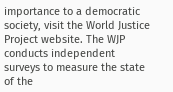importance to a democratic society, visit the World Justice Project website. The WJP conducts independent surveys to measure the state of the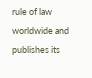rule of law worldwide and publishes its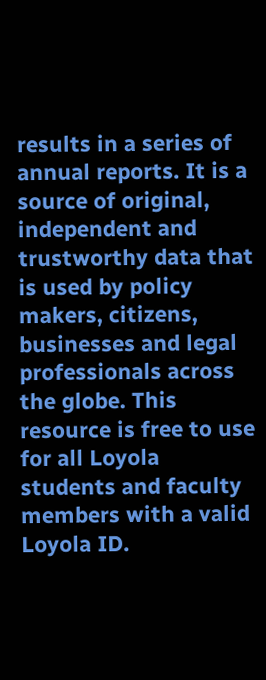results in a series of annual reports. It is a source of original, independent and trustworthy data that is used by policy makers, citizens, businesses and legal professionals across the globe. This resource is free to use for all Loyola students and faculty members with a valid Loyola ID.